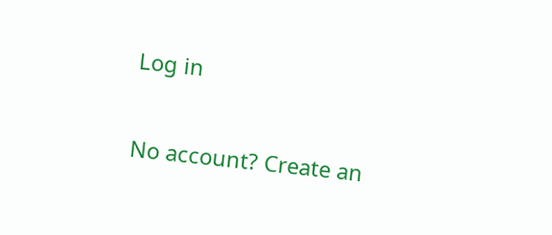Log in

No account? Create an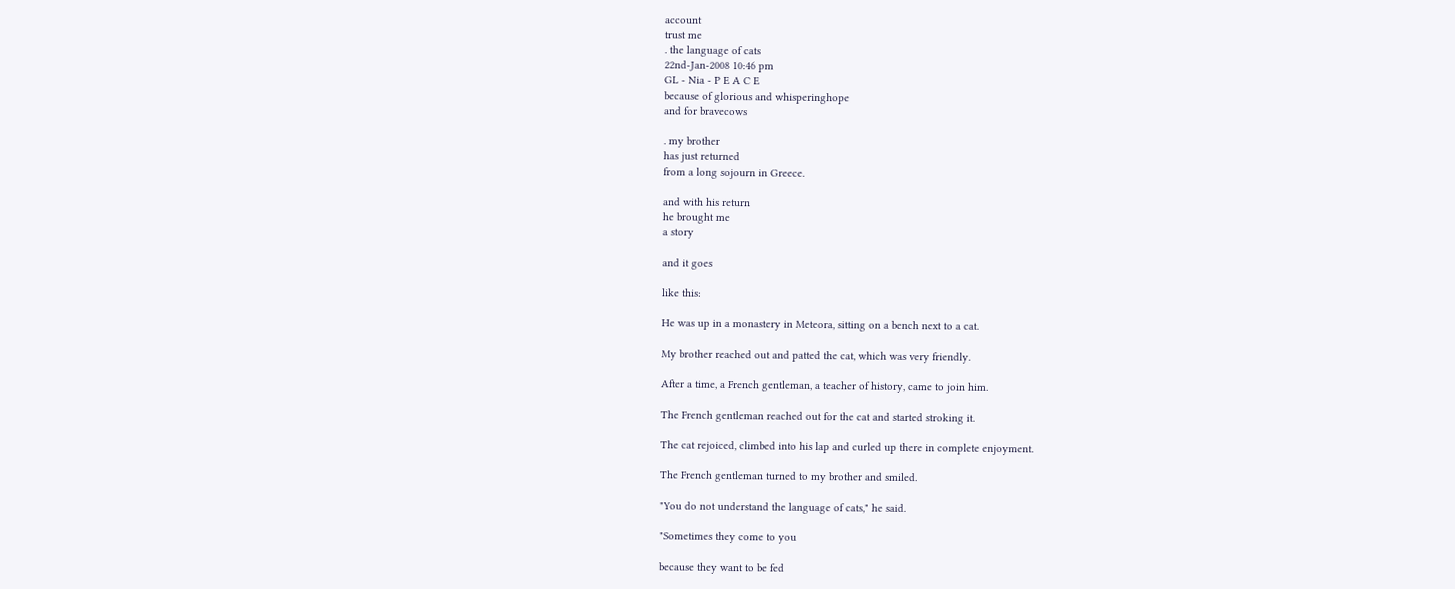account
trust me
. the language of cats
22nd-Jan-2008 10:46 pm
GL - Nia - P E A C E
because of glorious and whisperinghope
and for bravecows

. my brother
has just returned
from a long sojourn in Greece.

and with his return
he brought me
a story

and it goes

like this:

He was up in a monastery in Meteora, sitting on a bench next to a cat.

My brother reached out and patted the cat, which was very friendly.

After a time, a French gentleman, a teacher of history, came to join him.

The French gentleman reached out for the cat and started stroking it.

The cat rejoiced, climbed into his lap and curled up there in complete enjoyment.

The French gentleman turned to my brother and smiled.

"You do not understand the language of cats," he said.

"Sometimes they come to you

because they want to be fed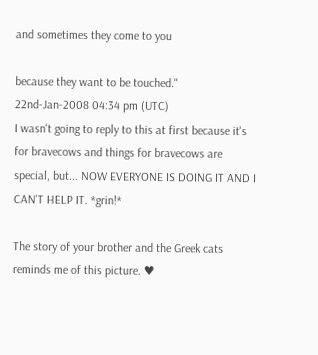and sometimes they come to you

because they want to be touched."
22nd-Jan-2008 04:34 pm (UTC)
I wasn't going to reply to this at first because it's for bravecows and things for bravecows are special, but... NOW EVERYONE IS DOING IT AND I CAN'T HELP IT. *grin!*

The story of your brother and the Greek cats reminds me of this picture. ♥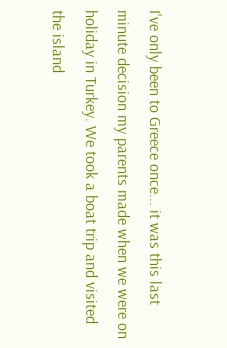I've only been to Greece once... it was this last minute decision my parents made when we were on holiday in Turkey. We took a boat trip and visited the island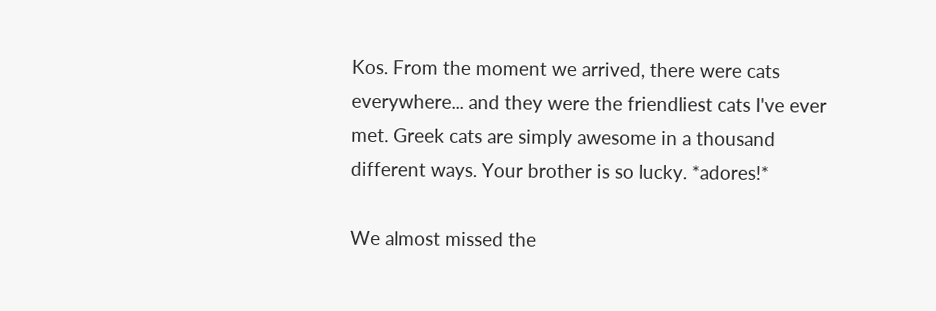Kos. From the moment we arrived, there were cats everywhere... and they were the friendliest cats I've ever met. Greek cats are simply awesome in a thousand different ways. Your brother is so lucky. *adores!*

We almost missed the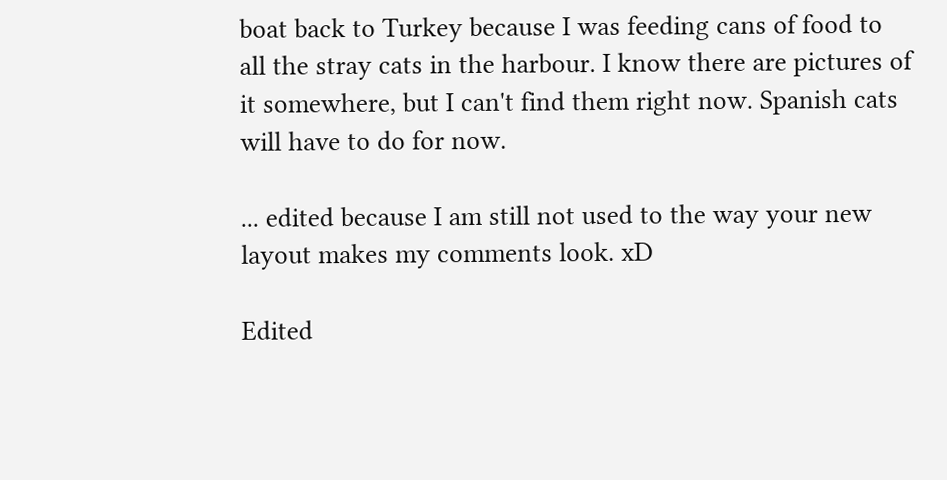boat back to Turkey because I was feeding cans of food to all the stray cats in the harbour. I know there are pictures of it somewhere, but I can't find them right now. Spanish cats will have to do for now.

... edited because I am still not used to the way your new layout makes my comments look. xD

Edited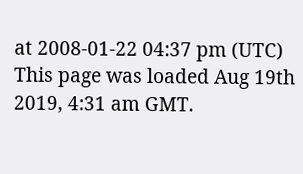at 2008-01-22 04:37 pm (UTC)
This page was loaded Aug 19th 2019, 4:31 am GMT.